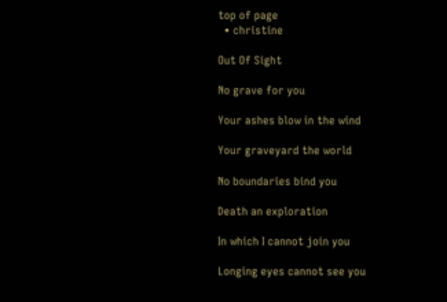top of page
  • christine

Out Of Sight

No grave for you

Your ashes blow in the wind

Your graveyard the world

No boundaries bind you

Death an exploration

In which I cannot join you

Longing eyes cannot see you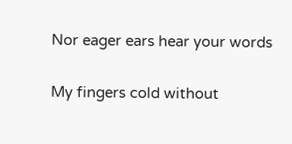Nor eager ears hear your words

My fingers cold without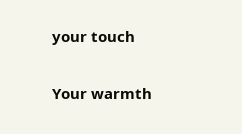your touch

Your warmth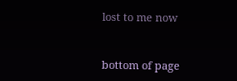lost to me now


bottom of page